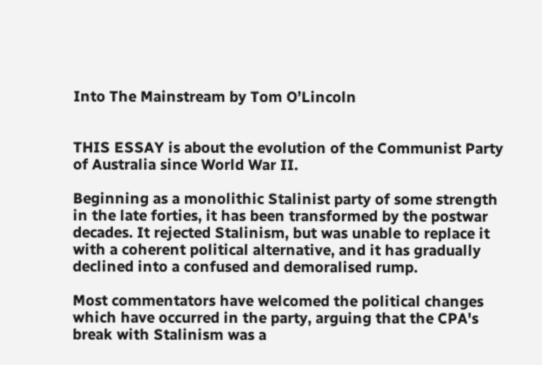Into The Mainstream by Tom O’Lincoln


THIS ESSAY is about the evolution of the Communist Party of Australia since World War II.

Beginning as a monolithic Stalinist party of some strength in the late forties, it has been transformed by the postwar decades. It rejected Stalinism, but was unable to replace it with a coherent political alternative, and it has gradually declined into a confused and demoralised rump.

Most commentators have welcomed the political changes which have occurred in the party, arguing that the CPA's break with Stalinism was a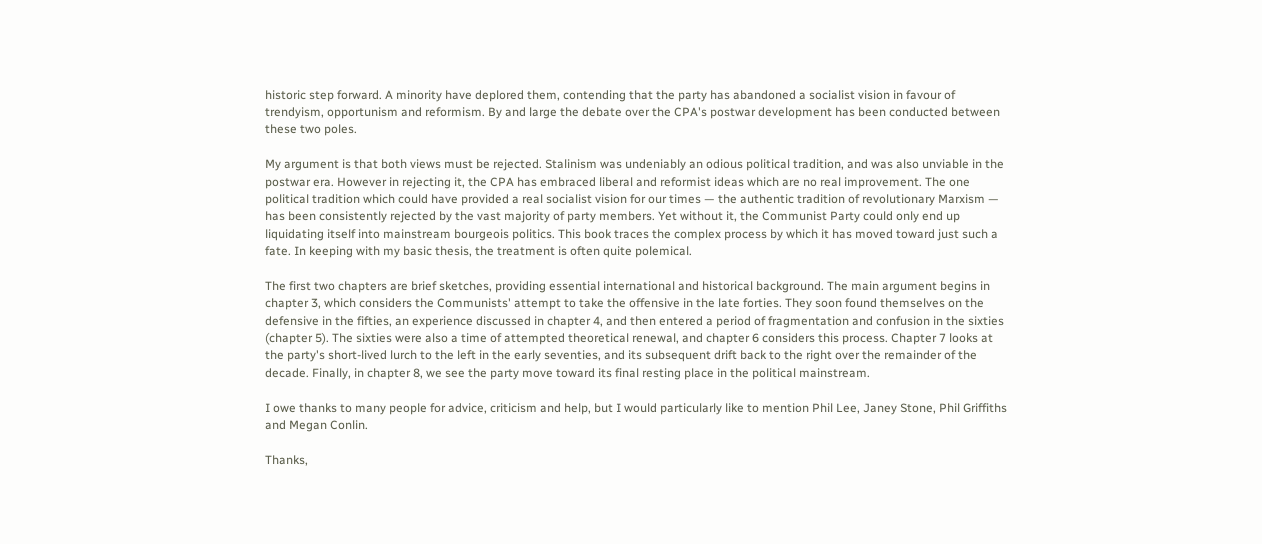historic step forward. A minority have deplored them, contending that the party has abandoned a socialist vision in favour of trendyism, opportunism and reformism. By and large the debate over the CPA's postwar development has been conducted between these two poles.

My argument is that both views must be rejected. Stalinism was undeniably an odious political tradition, and was also unviable in the postwar era. However in rejecting it, the CPA has embraced liberal and reformist ideas which are no real improvement. The one political tradition which could have provided a real socialist vision for our times — the authentic tradition of revolutionary Marxism — has been consistently rejected by the vast majority of party members. Yet without it, the Communist Party could only end up liquidating itself into mainstream bourgeois politics. This book traces the complex process by which it has moved toward just such a fate. In keeping with my basic thesis, the treatment is often quite polemical.

The first two chapters are brief sketches, providing essential international and historical background. The main argument begins in chapter 3, which considers the Communists' attempt to take the offensive in the late forties. They soon found themselves on the defensive in the fifties, an experience discussed in chapter 4, and then entered a period of fragmentation and confusion in the sixties (chapter 5). The sixties were also a time of attempted theoretical renewal, and chapter 6 considers this process. Chapter 7 looks at the party's short-lived lurch to the left in the early seventies, and its subsequent drift back to the right over the remainder of the decade. Finally, in chapter 8, we see the party move toward its final resting place in the political mainstream.

I owe thanks to many people for advice, criticism and help, but I would particularly like to mention Phil Lee, Janey Stone, Phil Griffiths and Megan Conlin.

Thanks,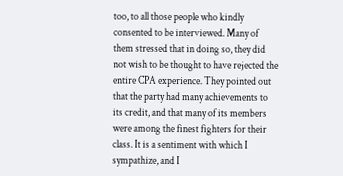too, to all those people who kindly consented to be interviewed. Many of them stressed that in doing so, they did not wish to be thought to have rejected the entire CPA experience. They pointed out that the party had many achievements to its credit, and that many of its members were among the finest fighters for their class. It is a sentiment with which I sympathize, and I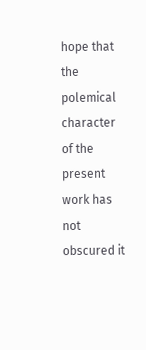hope that the polemical character of the present work has not obscured it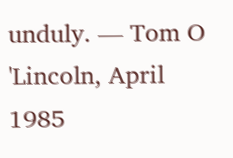unduly. — Tom O 'Lincoln, April 1985